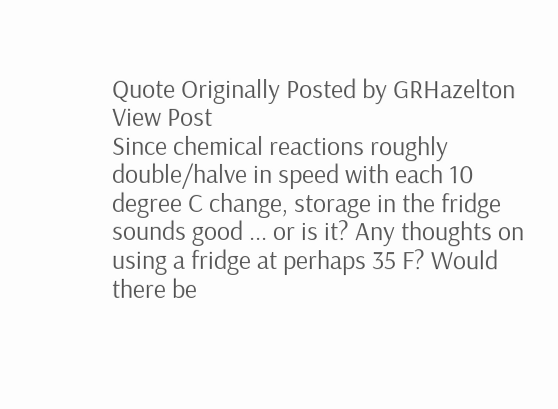Quote Originally Posted by GRHazelton View Post
Since chemical reactions roughly double/halve in speed with each 10 degree C change, storage in the fridge sounds good ... or is it? Any thoughts on using a fridge at perhaps 35 F? Would there be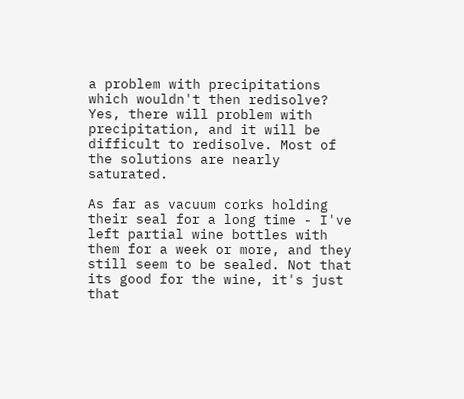a problem with precipitations which wouldn't then redisolve?
Yes, there will problem with precipitation, and it will be difficult to redisolve. Most of the solutions are nearly saturated.

As far as vacuum corks holding their seal for a long time - I've left partial wine bottles with them for a week or more, and they still seem to be sealed. Not that its good for the wine, it's just that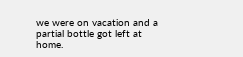we were on vacation and a partial bottle got left at home.